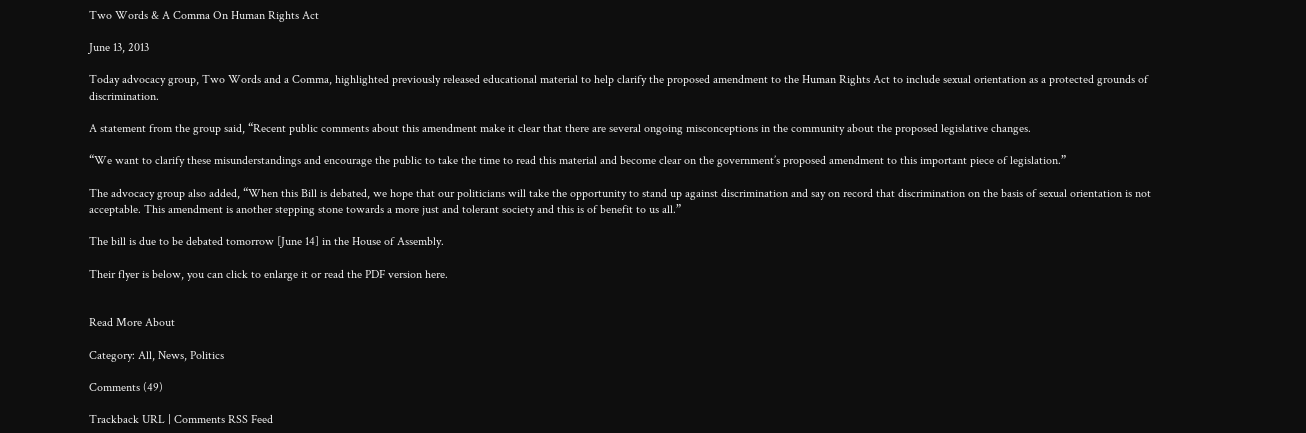Two Words & A Comma On Human Rights Act

June 13, 2013

Today advocacy group, Two Words and a Comma, highlighted previously released educational material to help clarify the proposed amendment to the Human Rights Act to include sexual orientation as a protected grounds of discrimination.

A statement from the group said, “Recent public comments about this amendment make it clear that there are several ongoing misconceptions in the community about the proposed legislative changes.

“We want to clarify these misunderstandings and encourage the public to take the time to read this material and become clear on the government’s proposed amendment to this important piece of legislation.”

The advocacy group also added, “When this Bill is debated, we hope that our politicians will take the opportunity to stand up against discrimination and say on record that discrimination on the basis of sexual orientation is not acceptable. This amendment is another stepping stone towards a more just and tolerant society and this is of benefit to us all.”

The bill is due to be debated tomorrow [June 14] in the House of Assembly.

Their flyer is below, you can click to enlarge it or read the PDF version here.


Read More About

Category: All, News, Politics

Comments (49)

Trackback URL | Comments RSS Feed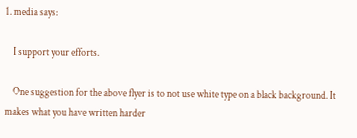1. media says:

    I support your efforts.

    One suggestion for the above flyer is to not use white type on a black background. It makes what you have written harder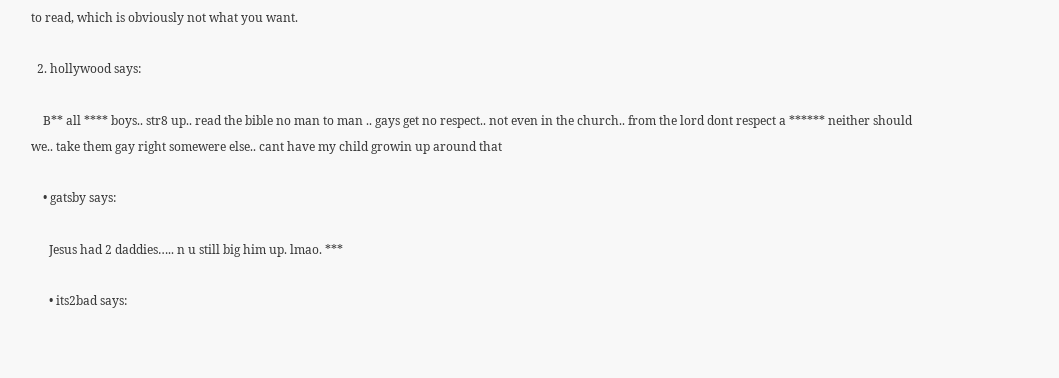to read, which is obviously not what you want.

  2. hollywood says:

    B** all **** boys.. str8 up.. read the bible no man to man .. gays get no respect.. not even in the church.. from the lord dont respect a ****** neither should we.. take them gay right somewere else.. cant have my child growin up around that

    • gatsby says:

      Jesus had 2 daddies….. n u still big him up. lmao. ***

      • its2bad says: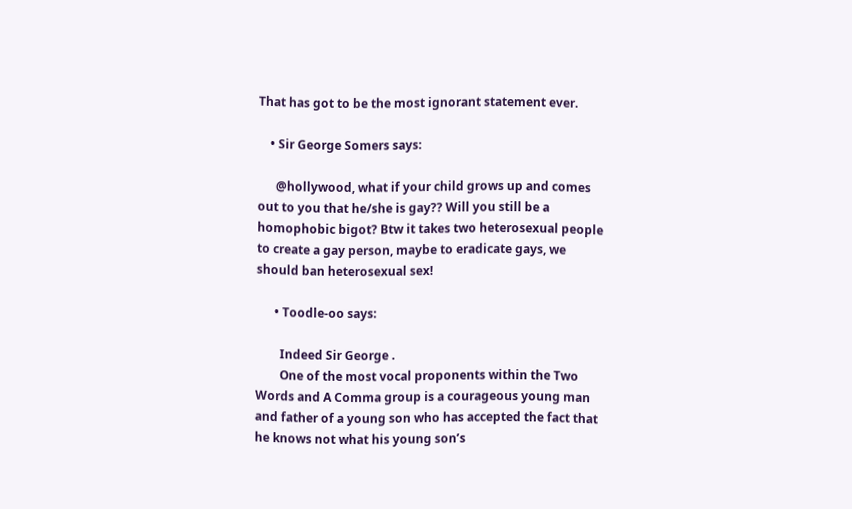That has got to be the most ignorant statement ever.

    • Sir George Somers says:

      @hollywood, what if your child grows up and comes out to you that he/she is gay?? Will you still be a homophobic bigot? Btw it takes two heterosexual people to create a gay person, maybe to eradicate gays, we should ban heterosexual sex!

      • Toodle-oo says:

        Indeed Sir George .
        One of the most vocal proponents within the Two Words and A Comma group is a courageous young man and father of a young son who has accepted the fact that he knows not what his young son’s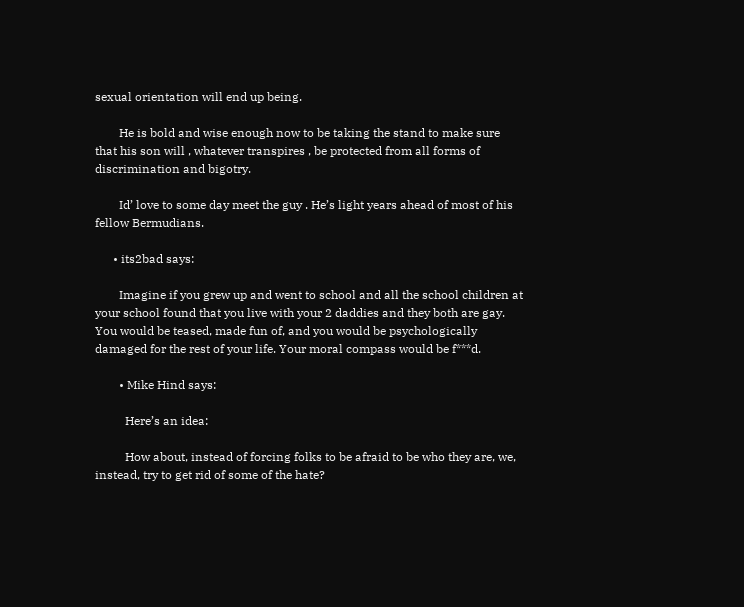sexual orientation will end up being.

        He is bold and wise enough now to be taking the stand to make sure that his son will , whatever transpires , be protected from all forms of discrimination and bigotry.

        Id’ love to some day meet the guy . He’s light years ahead of most of his fellow Bermudians.

      • its2bad says:

        Imagine if you grew up and went to school and all the school children at your school found that you live with your 2 daddies and they both are gay. You would be teased, made fun of, and you would be psychologically damaged for the rest of your life. Your moral compass would be f***d.

        • Mike Hind says:

          Here’s an idea:

          How about, instead of forcing folks to be afraid to be who they are, we, instead, try to get rid of some of the hate?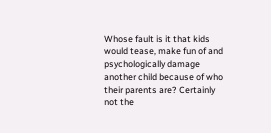Whose fault is it that kids would tease, make fun of and psychologically damage another child because of who their parents are? Certainly not the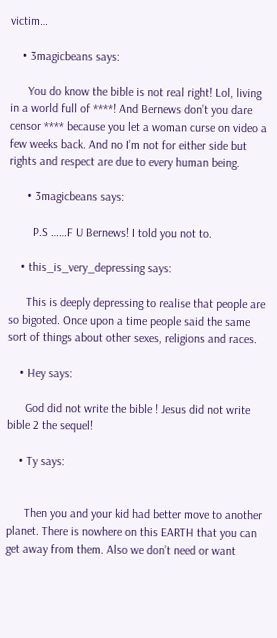victim…

    • 3magicbeans says:

      You do know the bible is not real right! Lol, living in a world full of ****! And Bernews don’t you dare censor **** because you let a woman curse on video a few weeks back. And no I’m not for either side but rights and respect are due to every human being.

      • 3magicbeans says:

        P.S ……F U Bernews! I told you not to.

    • this_is_very_depressing says:

      This is deeply depressing to realise that people are so bigoted. Once upon a time people said the same sort of things about other sexes, religions and races.

    • Hey says:

      God did not write the bible ! Jesus did not write bible 2 the sequel!

    • Ty says:


      Then you and your kid had better move to another planet. There is nowhere on this EARTH that you can get away from them. Also we don’t need or want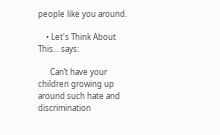people like you around.

    • Let's Think About This... says:

      Can’t have your children growing up around such hate and discrimination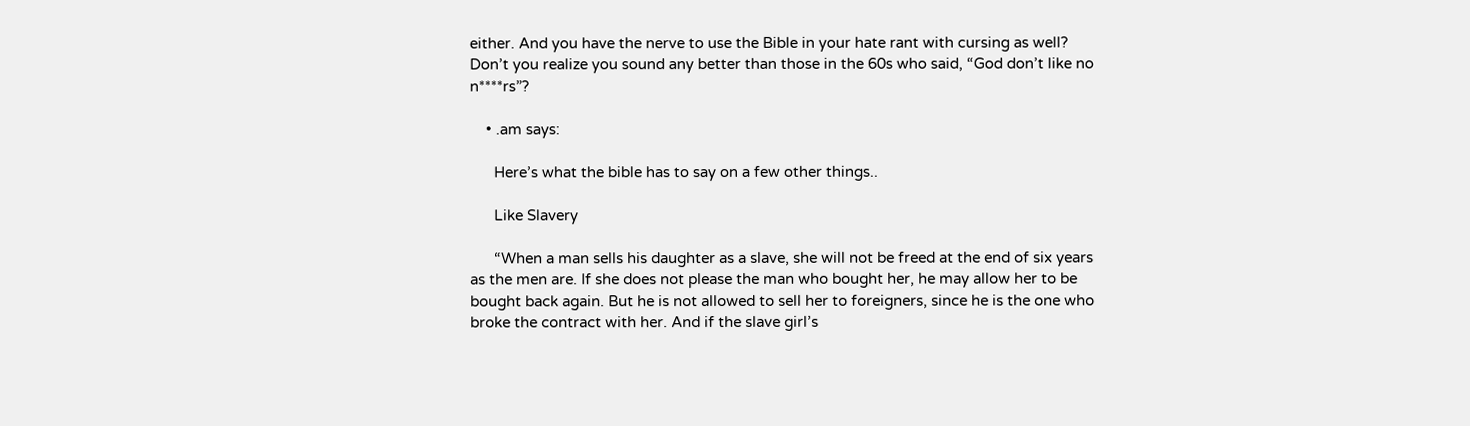either. And you have the nerve to use the Bible in your hate rant with cursing as well? Don’t you realize you sound any better than those in the 60s who said, “God don’t like no n****rs”?

    • .am says:

      Here’s what the bible has to say on a few other things..

      Like Slavery

      “When a man sells his daughter as a slave, she will not be freed at the end of six years as the men are. If she does not please the man who bought her, he may allow her to be bought back again. But he is not allowed to sell her to foreigners, since he is the one who broke the contract with her. And if the slave girl’s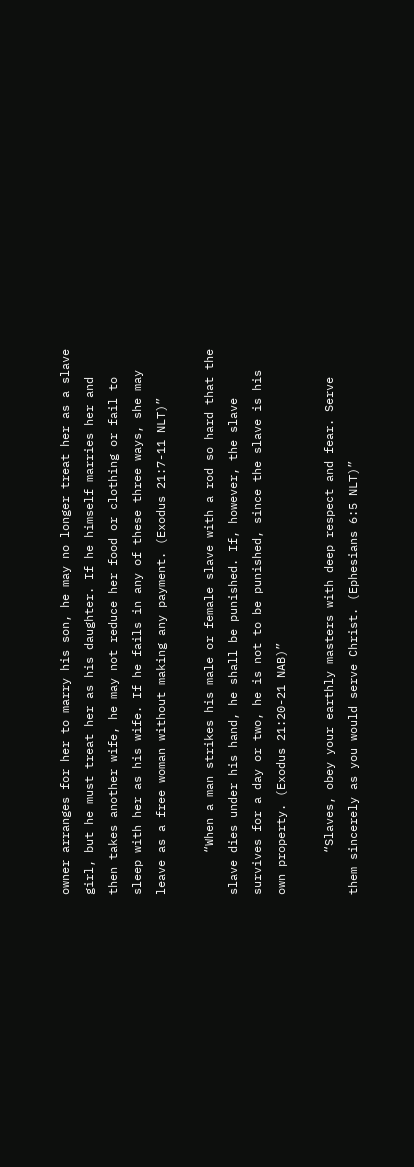owner arranges for her to marry his son, he may no longer treat her as a slave girl, but he must treat her as his daughter. If he himself marries her and then takes another wife, he may not reduce her food or clothing or fail to sleep with her as his wife. If he fails in any of these three ways, she may leave as a free woman without making any payment. (Exodus 21:7-11 NLT)”

      “When a man strikes his male or female slave with a rod so hard that the slave dies under his hand, he shall be punished. If, however, the slave survives for a day or two, he is not to be punished, since the slave is his own property. (Exodus 21:20-21 NAB)”

      “Slaves, obey your earthly masters with deep respect and fear. Serve them sincerely as you would serve Christ. (Ephesians 6:5 NLT)”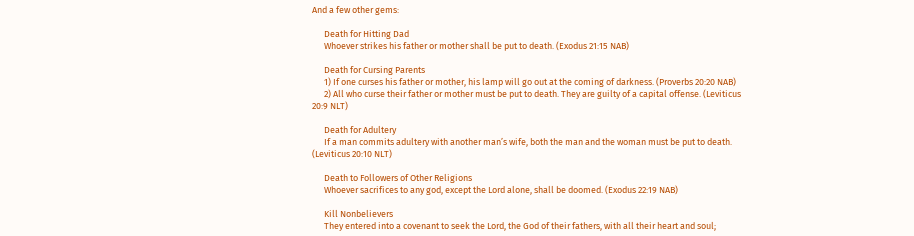And a few other gems:

      Death for Hitting Dad
      Whoever strikes his father or mother shall be put to death. (Exodus 21:15 NAB)

      Death for Cursing Parents
      1) If one curses his father or mother, his lamp will go out at the coming of darkness. (Proverbs 20:20 NAB)
      2) All who curse their father or mother must be put to death. They are guilty of a capital offense. (Leviticus 20:9 NLT)

      Death for Adultery
      If a man commits adultery with another man’s wife, both the man and the woman must be put to death. (Leviticus 20:10 NLT)

      Death to Followers of Other Religions
      Whoever sacrifices to any god, except the Lord alone, shall be doomed. (Exodus 22:19 NAB)

      Kill Nonbelievers
      They entered into a covenant to seek the Lord, the God of their fathers, with all their heart and soul;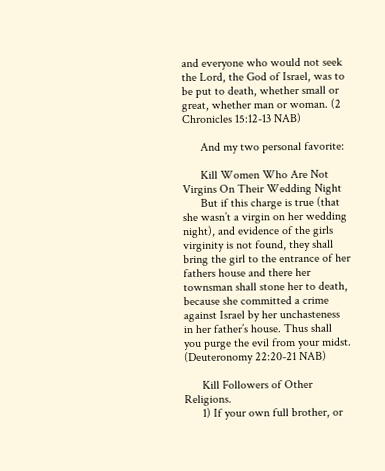and everyone who would not seek the Lord, the God of Israel, was to be put to death, whether small or great, whether man or woman. (2 Chronicles 15:12-13 NAB)

      And my two personal favorite:

      Kill Women Who Are Not Virgins On Their Wedding Night
      But if this charge is true (that she wasn’t a virgin on her wedding night), and evidence of the girls virginity is not found, they shall bring the girl to the entrance of her fathers house and there her townsman shall stone her to death, because she committed a crime against Israel by her unchasteness in her father’s house. Thus shall you purge the evil from your midst. (Deuteronomy 22:20-21 NAB)

      Kill Followers of Other Religions.
      1) If your own full brother, or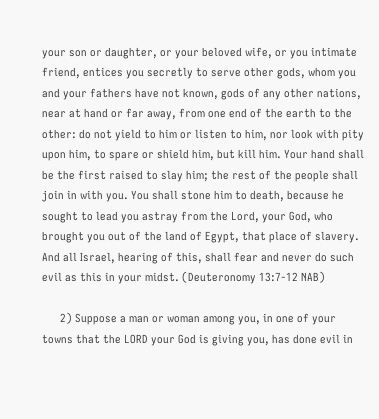your son or daughter, or your beloved wife, or you intimate friend, entices you secretly to serve other gods, whom you and your fathers have not known, gods of any other nations, near at hand or far away, from one end of the earth to the other: do not yield to him or listen to him, nor look with pity upon him, to spare or shield him, but kill him. Your hand shall be the first raised to slay him; the rest of the people shall join in with you. You shall stone him to death, because he sought to lead you astray from the Lord, your God, who brought you out of the land of Egypt, that place of slavery. And all Israel, hearing of this, shall fear and never do such evil as this in your midst. (Deuteronomy 13:7-12 NAB)

      2) Suppose a man or woman among you, in one of your towns that the LORD your God is giving you, has done evil in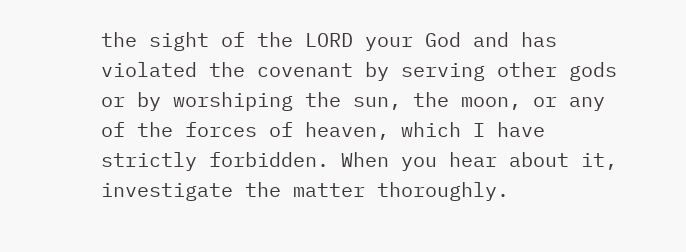the sight of the LORD your God and has violated the covenant by serving other gods or by worshiping the sun, the moon, or any of the forces of heaven, which I have strictly forbidden. When you hear about it, investigate the matter thoroughly.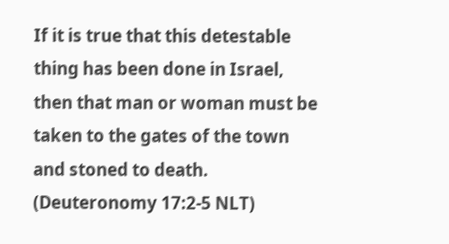If it is true that this detestable thing has been done in Israel, then that man or woman must be taken to the gates of the town and stoned to death. (Deuteronomy 17:2-5 NLT)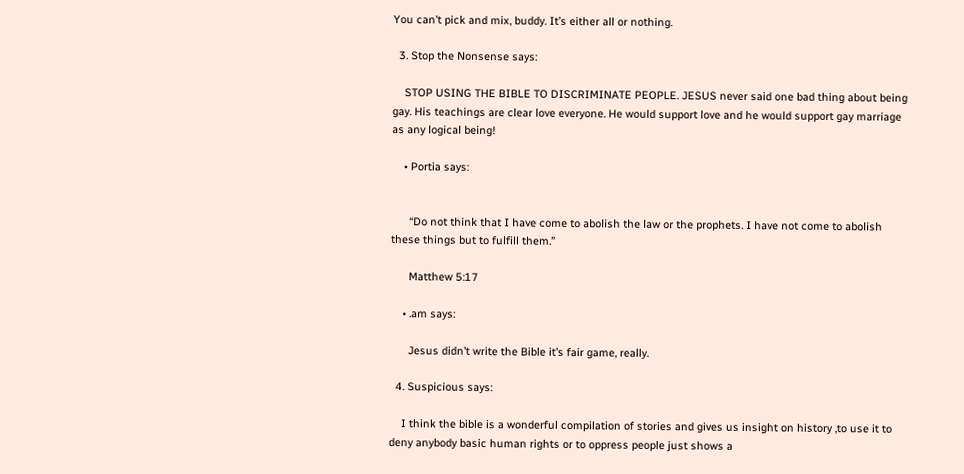You can’t pick and mix, buddy. It’s either all or nothing.

  3. Stop the Nonsense says:

    STOP USING THE BIBLE TO DISCRIMINATE PEOPLE. JESUS never said one bad thing about being gay. His teachings are clear love everyone. He would support love and he would support gay marriage as any logical being!

    • Portia says:


      “Do not think that I have come to abolish the law or the prophets. I have not come to abolish these things but to fulfill them.”

      Matthew 5:17

    • .am says:

      Jesus didn’t write the Bible it’s fair game, really.

  4. Suspicious says:

    I think the bible is a wonderful compilation of stories and gives us insight on history ,to use it to deny anybody basic human rights or to oppress people just shows a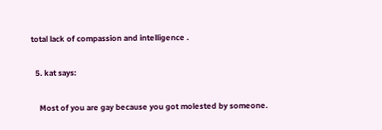total lack of compassion and intelligence .

  5. kat says:

    Most of you are gay because you got molested by someone.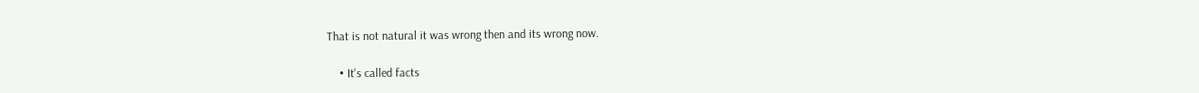That is not natural it was wrong then and its wrong now.

    • It's called facts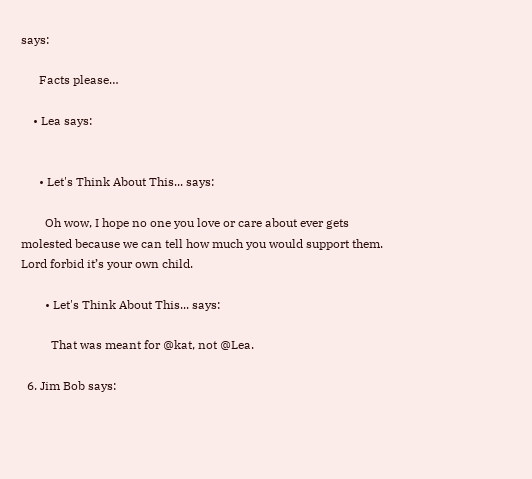says:

      Facts please…

    • Lea says:


      • Let's Think About This... says:

        Oh wow, I hope no one you love or care about ever gets molested because we can tell how much you would support them. Lord forbid it’s your own child.

        • Let's Think About This... says:

          That was meant for @kat, not @Lea.

  6. Jim Bob says: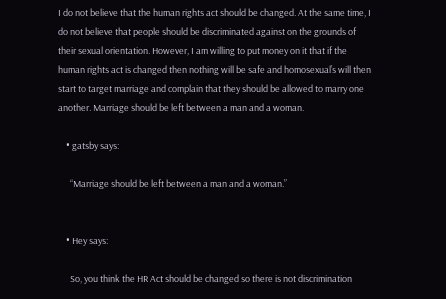I do not believe that the human rights act should be changed. At the same time, I do not believe that people should be discriminated against on the grounds of their sexual orientation. However, I am willing to put money on it that if the human rights act is changed then nothing will be safe and homosexual’s will then start to target marriage and complain that they should be allowed to marry one another. Marriage should be left between a man and a woman.

    • gatsby says:

      “Marriage should be left between a man and a woman.”


    • Hey says:

      So, you think the HR Act should be changed so there is not discrimination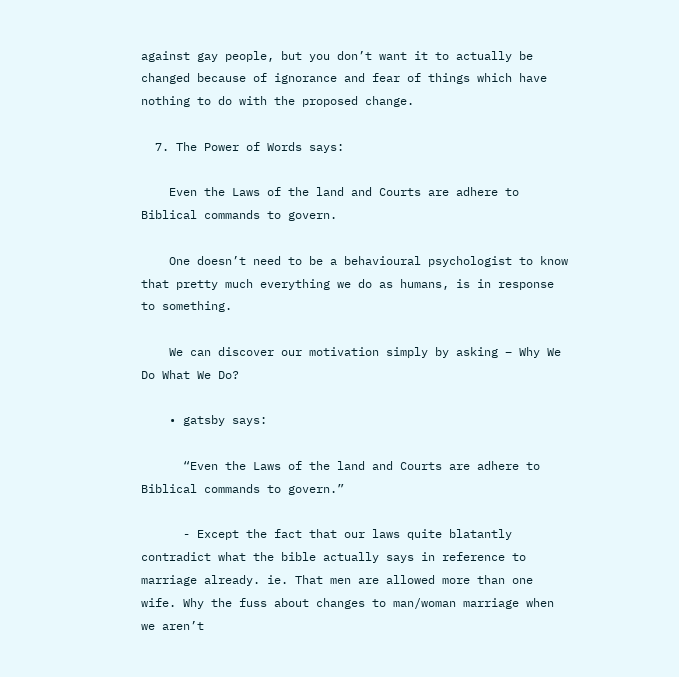against gay people, but you don’t want it to actually be changed because of ignorance and fear of things which have nothing to do with the proposed change.

  7. The Power of Words says:

    Even the Laws of the land and Courts are adhere to Biblical commands to govern.

    One doesn’t need to be a behavioural psychologist to know that pretty much everything we do as humans, is in response to something.

    We can discover our motivation simply by asking – Why We Do What We Do?

    • gatsby says:

      “Even the Laws of the land and Courts are adhere to Biblical commands to govern.”

      - Except the fact that our laws quite blatantly contradict what the bible actually says in reference to marriage already. ie. That men are allowed more than one wife. Why the fuss about changes to man/woman marriage when we aren’t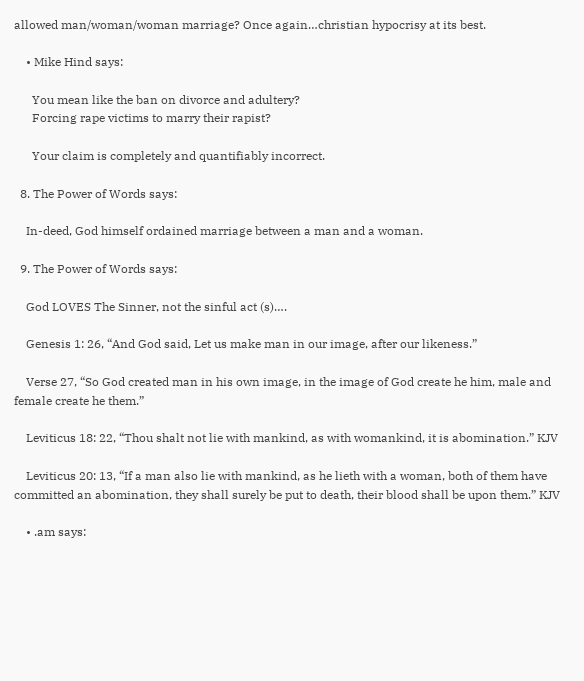allowed man/woman/woman marriage? Once again…christian hypocrisy at its best.

    • Mike Hind says:

      You mean like the ban on divorce and adultery?
      Forcing rape victims to marry their rapist?

      Your claim is completely and quantifiably incorrect.

  8. The Power of Words says:

    In-deed, God himself ordained marriage between a man and a woman.

  9. The Power of Words says:

    God LOVES The Sinner, not the sinful act (s)….

    Genesis 1: 26, “And God said, Let us make man in our image, after our likeness.”

    Verse 27, “So God created man in his own image, in the image of God create he him, male and female create he them.”

    Leviticus 18: 22, “Thou shalt not lie with mankind, as with womankind, it is abomination.” KJV

    Leviticus 20: 13, “If a man also lie with mankind, as he lieth with a woman, both of them have committed an abomination, they shall surely be put to death, their blood shall be upon them.” KJV

    • .am says: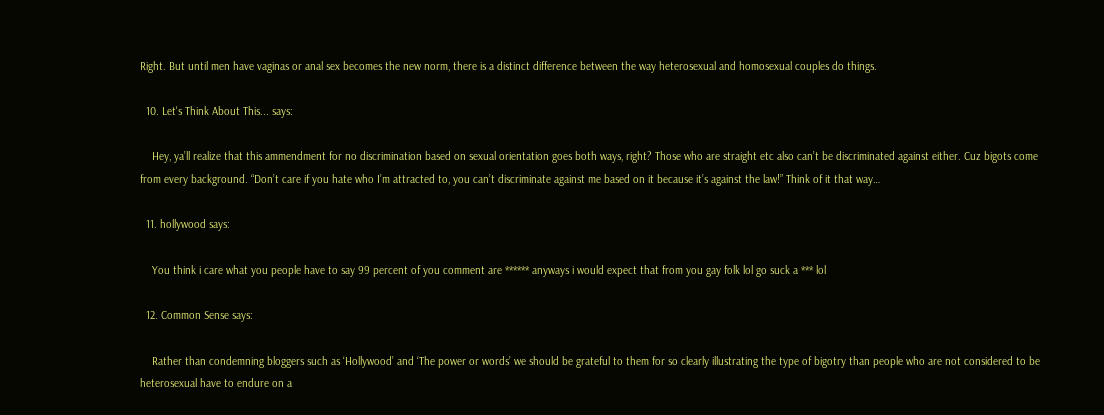Right. But until men have vaginas or anal sex becomes the new norm, there is a distinct difference between the way heterosexual and homosexual couples do things.

  10. Let's Think About This... says:

    Hey, ya’ll realize that this ammendment for no discrimination based on sexual orientation goes both ways, right? Those who are straight etc also can’t be discriminated against either. Cuz bigots come from every background. “Don’t care if you hate who I’m attracted to, you can’t discriminate against me based on it because it’s against the law!” Think of it that way…

  11. hollywood says:

    You think i care what you people have to say 99 percent of you comment are ****** anyways i would expect that from you gay folk lol go suck a *** lol

  12. Common Sense says:

    Rather than condemning bloggers such as ‘Hollywood’ and ‘The power or words’ we should be grateful to them for so clearly illustrating the type of bigotry than people who are not considered to be heterosexual have to endure on a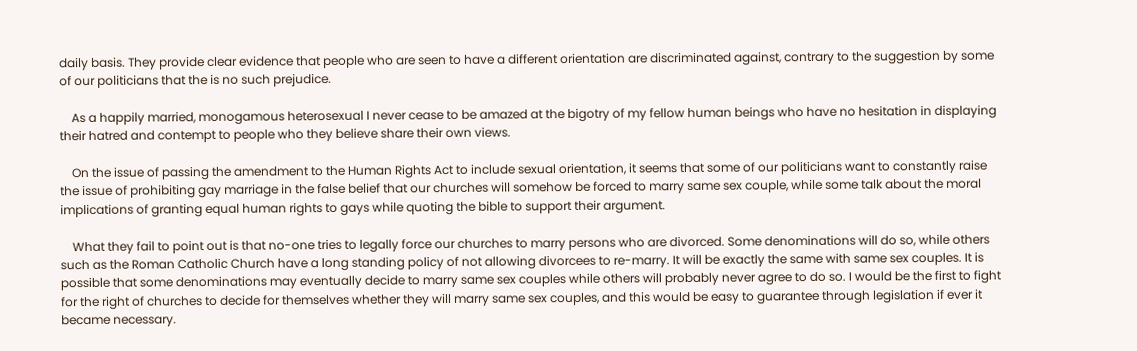daily basis. They provide clear evidence that people who are seen to have a different orientation are discriminated against, contrary to the suggestion by some of our politicians that the is no such prejudice.

    As a happily married, monogamous heterosexual I never cease to be amazed at the bigotry of my fellow human beings who have no hesitation in displaying their hatred and contempt to people who they believe share their own views.

    On the issue of passing the amendment to the Human Rights Act to include sexual orientation, it seems that some of our politicians want to constantly raise the issue of prohibiting gay marriage in the false belief that our churches will somehow be forced to marry same sex couple, while some talk about the moral implications of granting equal human rights to gays while quoting the bible to support their argument.

    What they fail to point out is that no-one tries to legally force our churches to marry persons who are divorced. Some denominations will do so, while others such as the Roman Catholic Church have a long standing policy of not allowing divorcees to re-marry. It will be exactly the same with same sex couples. It is possible that some denominations may eventually decide to marry same sex couples while others will probably never agree to do so. I would be the first to fight for the right of churches to decide for themselves whether they will marry same sex couples, and this would be easy to guarantee through legislation if ever it became necessary.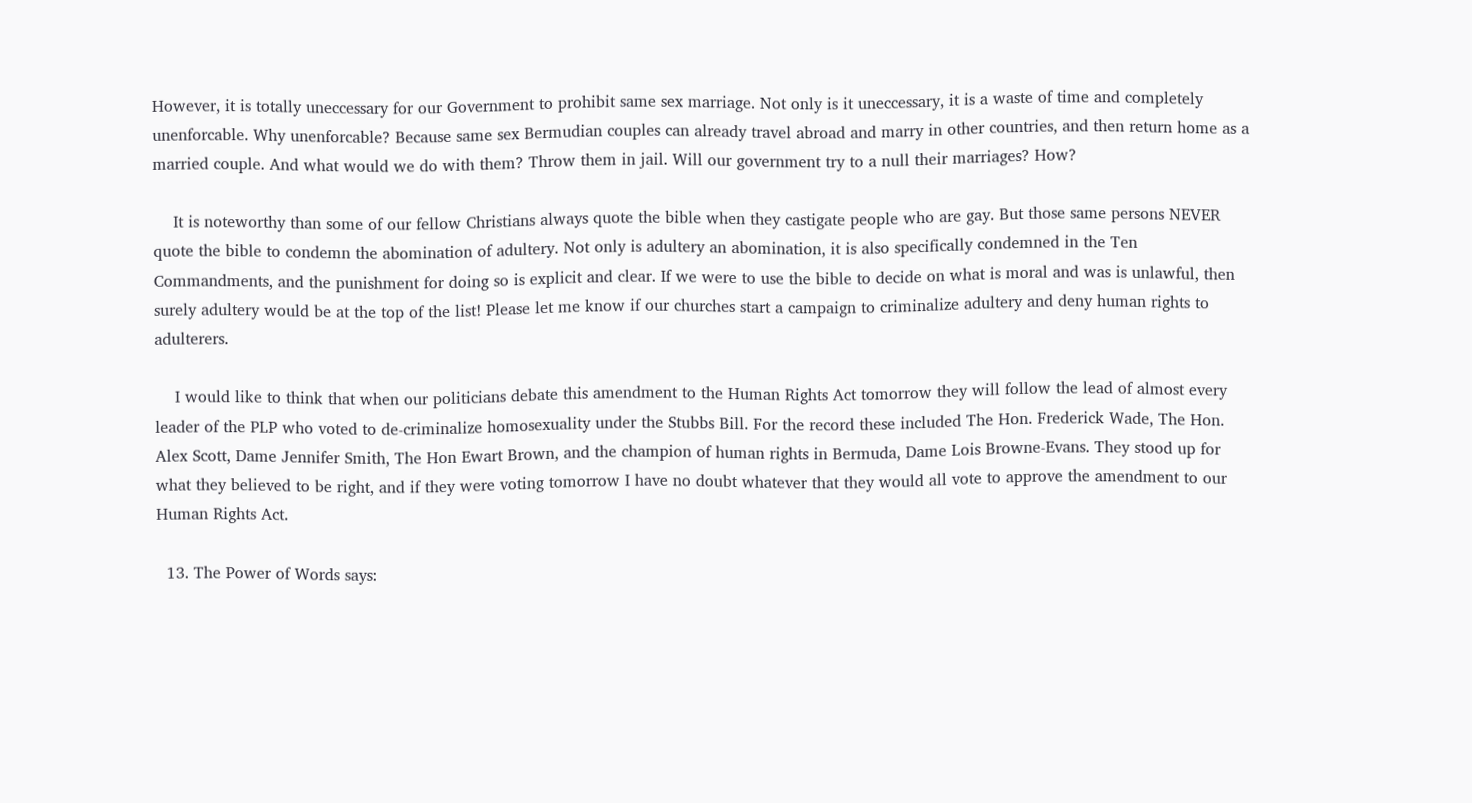However, it is totally uneccessary for our Government to prohibit same sex marriage. Not only is it uneccessary, it is a waste of time and completely unenforcable. Why unenforcable? Because same sex Bermudian couples can already travel abroad and marry in other countries, and then return home as a married couple. And what would we do with them? Throw them in jail. Will our government try to a null their marriages? How?

    It is noteworthy than some of our fellow Christians always quote the bible when they castigate people who are gay. But those same persons NEVER quote the bible to condemn the abomination of adultery. Not only is adultery an abomination, it is also specifically condemned in the Ten Commandments, and the punishment for doing so is explicit and clear. If we were to use the bible to decide on what is moral and was is unlawful, then surely adultery would be at the top of the list! Please let me know if our churches start a campaign to criminalize adultery and deny human rights to adulterers.

    I would like to think that when our politicians debate this amendment to the Human Rights Act tomorrow they will follow the lead of almost every leader of the PLP who voted to de-criminalize homosexuality under the Stubbs Bill. For the record these included The Hon. Frederick Wade, The Hon. Alex Scott, Dame Jennifer Smith, The Hon Ewart Brown, and the champion of human rights in Bermuda, Dame Lois Browne-Evans. They stood up for what they believed to be right, and if they were voting tomorrow I have no doubt whatever that they would all vote to approve the amendment to our Human Rights Act.

  13. The Power of Words says: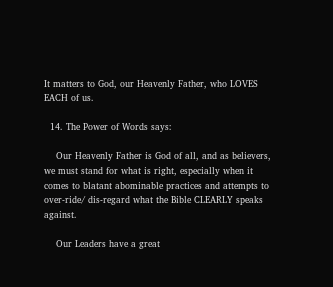It matters to God, our Heavenly Father, who LOVES EACH of us.

  14. The Power of Words says:

    Our Heavenly Father is God of all, and as believers, we must stand for what is right, especially when it comes to blatant abominable practices and attempts to over-ride/ dis-regard what the Bible CLEARLY speaks against.

    Our Leaders have a great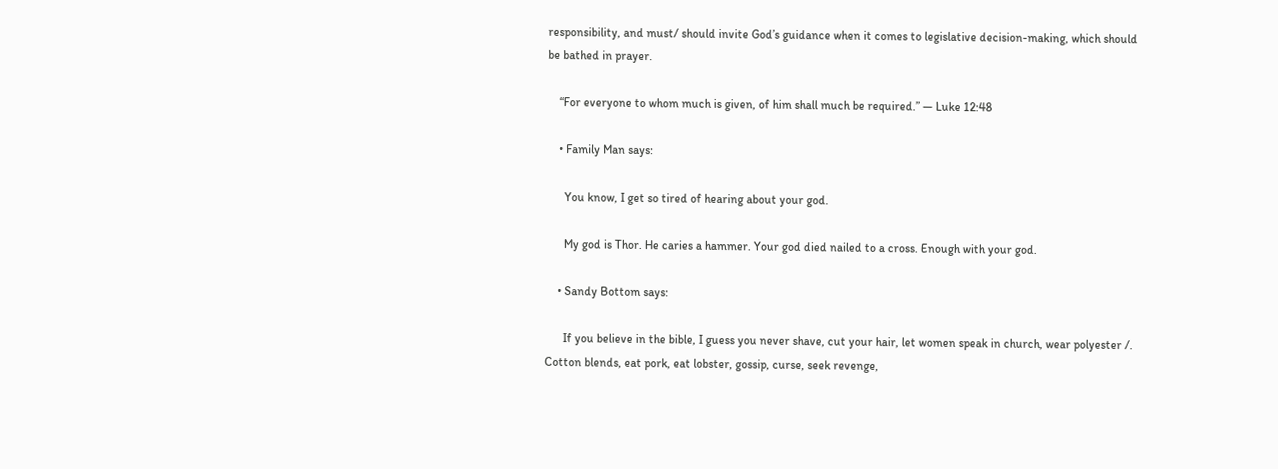responsibility, and must/ should invite God’s guidance when it comes to legislative decision-making, which should be bathed in prayer.

    “For everyone to whom much is given, of him shall much be required.” — Luke 12:48

    • Family Man says:

      You know, I get so tired of hearing about your god.

      My god is Thor. He caries a hammer. Your god died nailed to a cross. Enough with your god.

    • Sandy Bottom says:

      If you believe in the bible, I guess you never shave, cut your hair, let women speak in church, wear polyester /. Cotton blends, eat pork, eat lobster, gossip, curse, seek revenge,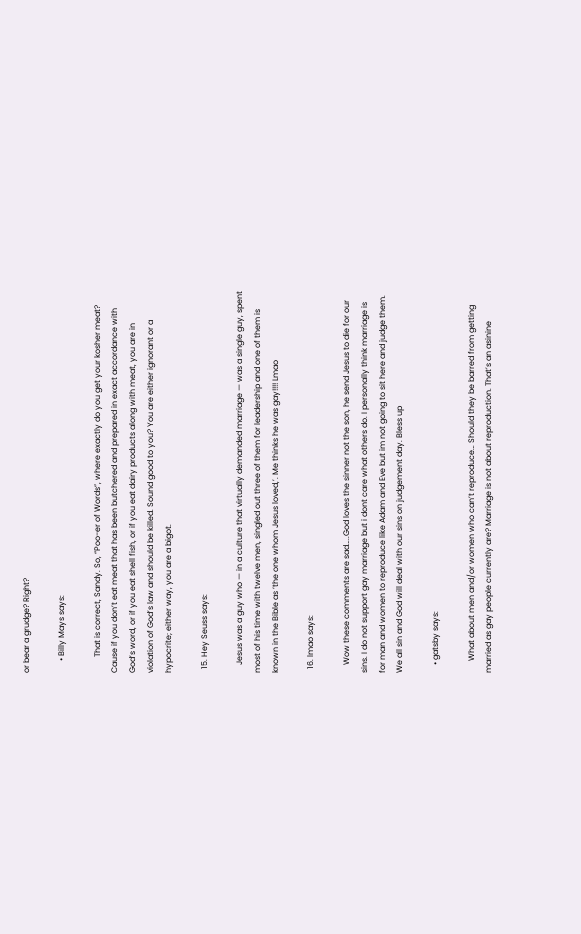or bear a grudge? Right?

      • Billy Mays says:

        That is correct, Sandy. So, “Poo-er of Words”, where exactly do you get your kosher meat? Cause if you don’t eat meat that has been butchered and prepared in exact accordance with God’s word, or if you eat shell fish, or if you eat dairy products along with meat, you are in violation of God’s law and should be killed. Sound good to you? You are either ignorant or a hypocrite; either way, you are a bigot.

  15. Hey Seuss says:

    Jesus was a guy who — in a culture that virtually demanded marriage — was a single guy, spent most of his time with twelve men, singled out three of them for leadership and one of them is known in the Bible as ‘the one whom Jesus loved,’. Me thinks he was gay!!!! Lmao

  16. lmao says:

    Wow these comments are sad…..God loves the sinner not the son, he send Jesus to die for our sins. I do not support gay marriage but i dont care what others do. I personally think marriage is for man and women to reproduce like Adam and Eve but im not going to sit here and judge them. We all sin and God will deal with our sins on judgement day. Bless up

    • gatsby says:

      What about men and/or women who can’t reproduce… Should they be barred from getting married as gay people currently are? Marriage is not about reproduction. That’s an asinine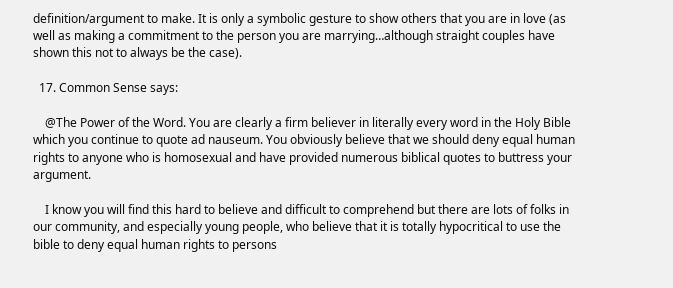definition/argument to make. It is only a symbolic gesture to show others that you are in love (as well as making a commitment to the person you are marrying…although straight couples have shown this not to always be the case).

  17. Common Sense says:

    @The Power of the Word. You are clearly a firm believer in literally every word in the Holy Bible which you continue to quote ad nauseum. You obviously believe that we should deny equal human rights to anyone who is homosexual and have provided numerous biblical quotes to buttress your argument.

    I know you will find this hard to believe and difficult to comprehend but there are lots of folks in our community, and especially young people, who believe that it is totally hypocritical to use the bible to deny equal human rights to persons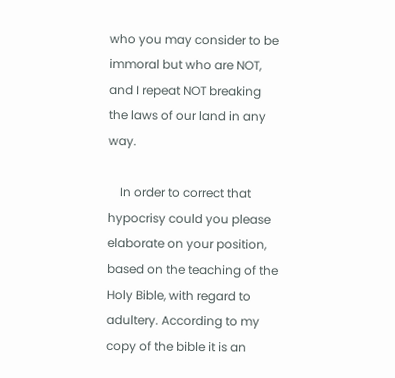who you may consider to be immoral but who are NOT, and I repeat NOT breaking the laws of our land in any way.

    In order to correct that hypocrisy could you please elaborate on your position, based on the teaching of the Holy Bible, with regard to adultery. According to my copy of the bible it is an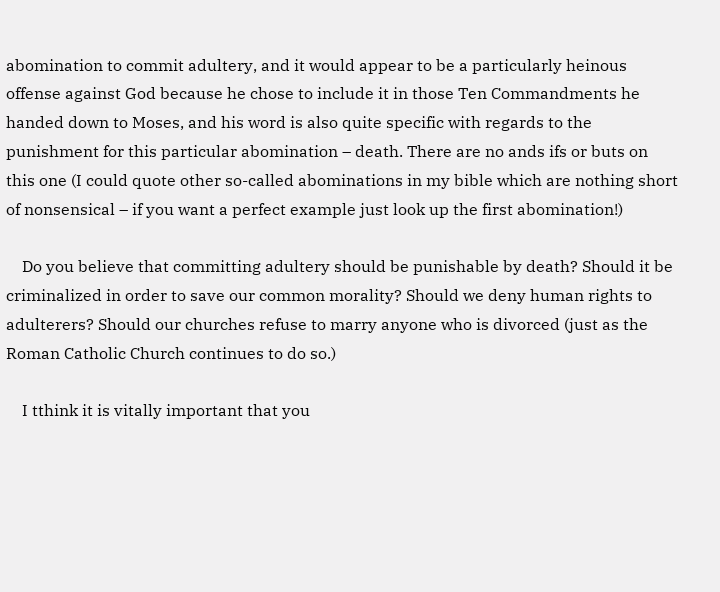abomination to commit adultery, and it would appear to be a particularly heinous offense against God because he chose to include it in those Ten Commandments he handed down to Moses, and his word is also quite specific with regards to the punishment for this particular abomination – death. There are no ands ifs or buts on this one (I could quote other so-called abominations in my bible which are nothing short of nonsensical – if you want a perfect example just look up the first abomination!)

    Do you believe that committing adultery should be punishable by death? Should it be criminalized in order to save our common morality? Should we deny human rights to adulterers? Should our churches refuse to marry anyone who is divorced (just as the Roman Catholic Church continues to do so.)

    I tthink it is vitally important that you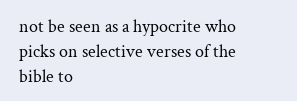not be seen as a hypocrite who picks on selective verses of the bible to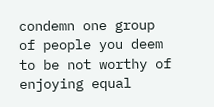condemn one group of people you deem to be not worthy of enjoying equal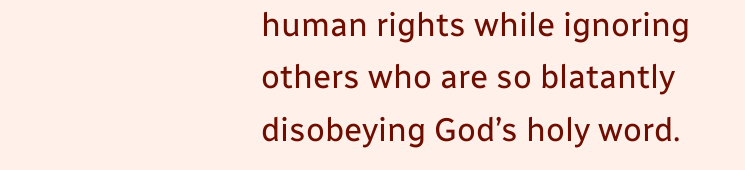human rights while ignoring others who are so blatantly disobeying God’s holy word.